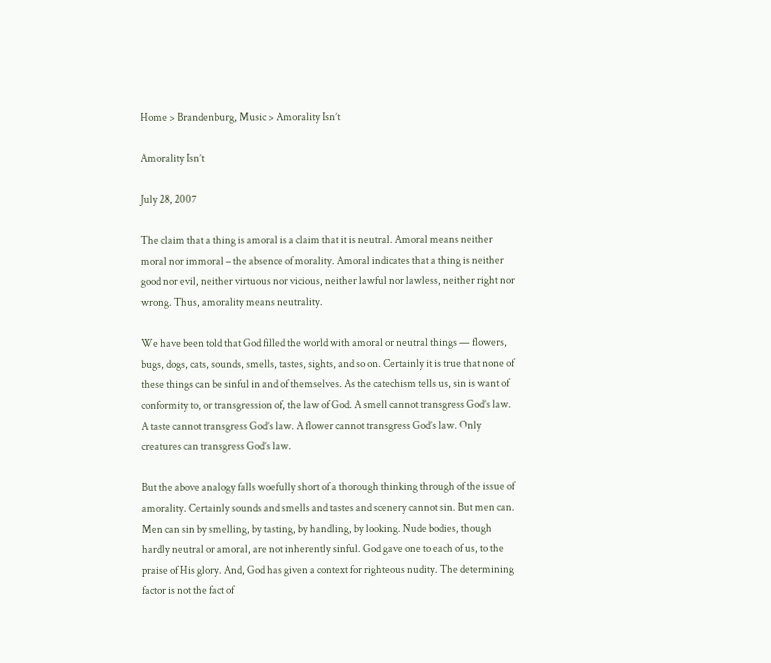Home > Brandenburg, Music > Amorality Isn’t

Amorality Isn’t

July 28, 2007

The claim that a thing is amoral is a claim that it is neutral. Amoral means neither moral nor immoral – the absence of morality. Amoral indicates that a thing is neither good nor evil, neither virtuous nor vicious, neither lawful nor lawless, neither right nor wrong. Thus, amorality means neutrality.

We have been told that God filled the world with amoral or neutral things — flowers, bugs, dogs, cats, sounds, smells, tastes, sights, and so on. Certainly it is true that none of these things can be sinful in and of themselves. As the catechism tells us, sin is want of conformity to, or transgression of, the law of God. A smell cannot transgress God’s law. A taste cannot transgress God’s law. A flower cannot transgress God’s law. Only creatures can transgress God’s law.

But the above analogy falls woefully short of a thorough thinking through of the issue of amorality. Certainly sounds and smells and tastes and scenery cannot sin. But men can. Men can sin by smelling, by tasting, by handling, by looking. Nude bodies, though hardly neutral or amoral, are not inherently sinful. God gave one to each of us, to the praise of His glory. And, God has given a context for righteous nudity. The determining factor is not the fact of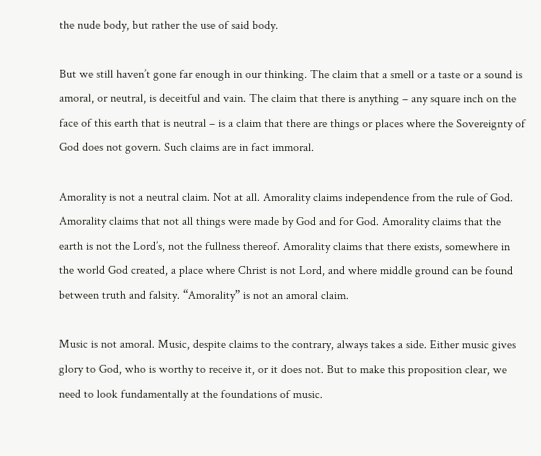the nude body, but rather the use of said body.

But we still haven’t gone far enough in our thinking. The claim that a smell or a taste or a sound is amoral, or neutral, is deceitful and vain. The claim that there is anything – any square inch on the face of this earth that is neutral – is a claim that there are things or places where the Sovereignty of God does not govern. Such claims are in fact immoral.

Amorality is not a neutral claim. Not at all. Amorality claims independence from the rule of God. Amorality claims that not all things were made by God and for God. Amorality claims that the earth is not the Lord’s, not the fullness thereof. Amorality claims that there exists, somewhere in the world God created, a place where Christ is not Lord, and where middle ground can be found between truth and falsity. “Amorality” is not an amoral claim.

Music is not amoral. Music, despite claims to the contrary, always takes a side. Either music gives glory to God, who is worthy to receive it, or it does not. But to make this proposition clear, we need to look fundamentally at the foundations of music.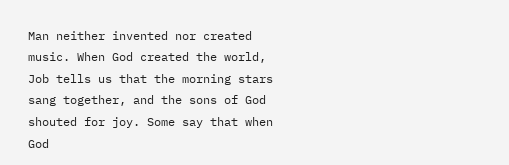Man neither invented nor created music. When God created the world, Job tells us that the morning stars sang together, and the sons of God shouted for joy. Some say that when God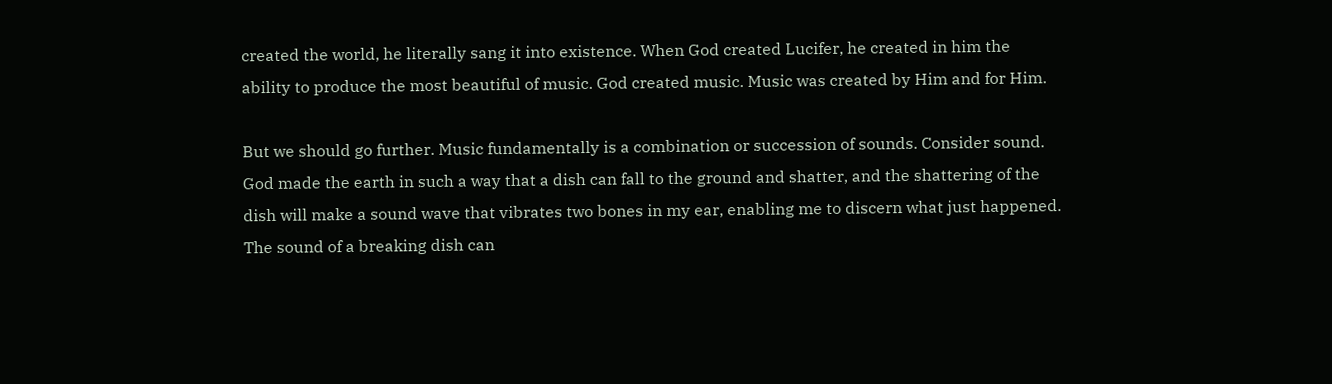created the world, he literally sang it into existence. When God created Lucifer, he created in him the ability to produce the most beautiful of music. God created music. Music was created by Him and for Him.

But we should go further. Music fundamentally is a combination or succession of sounds. Consider sound. God made the earth in such a way that a dish can fall to the ground and shatter, and the shattering of the dish will make a sound wave that vibrates two bones in my ear, enabling me to discern what just happened. The sound of a breaking dish can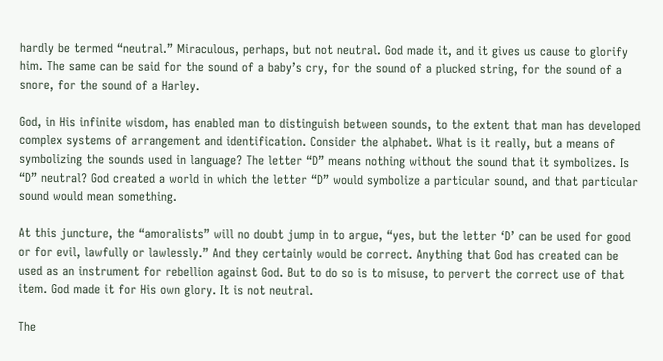hardly be termed “neutral.” Miraculous, perhaps, but not neutral. God made it, and it gives us cause to glorify him. The same can be said for the sound of a baby’s cry, for the sound of a plucked string, for the sound of a snore, for the sound of a Harley.

God, in His infinite wisdom, has enabled man to distinguish between sounds, to the extent that man has developed complex systems of arrangement and identification. Consider the alphabet. What is it really, but a means of symbolizing the sounds used in language? The letter “D” means nothing without the sound that it symbolizes. Is “D” neutral? God created a world in which the letter “D” would symbolize a particular sound, and that particular sound would mean something.

At this juncture, the “amoralists” will no doubt jump in to argue, “yes, but the letter ‘D’ can be used for good or for evil, lawfully or lawlessly.” And they certainly would be correct. Anything that God has created can be used as an instrument for rebellion against God. But to do so is to misuse, to pervert the correct use of that item. God made it for His own glory. It is not neutral.

The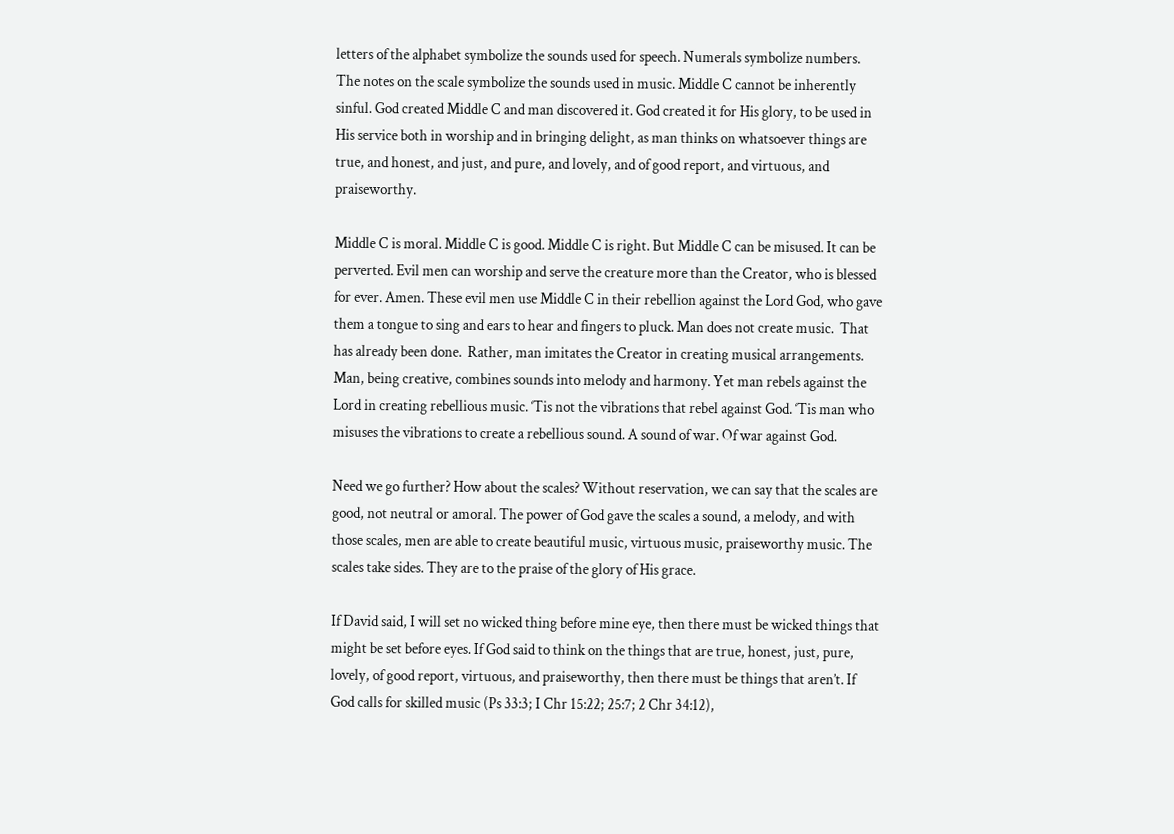letters of the alphabet symbolize the sounds used for speech. Numerals symbolize numbers. The notes on the scale symbolize the sounds used in music. Middle C cannot be inherently sinful. God created Middle C and man discovered it. God created it for His glory, to be used in His service both in worship and in bringing delight, as man thinks on whatsoever things are true, and honest, and just, and pure, and lovely, and of good report, and virtuous, and praiseworthy.

Middle C is moral. Middle C is good. Middle C is right. But Middle C can be misused. It can be perverted. Evil men can worship and serve the creature more than the Creator, who is blessed for ever. Amen. These evil men use Middle C in their rebellion against the Lord God, who gave them a tongue to sing and ears to hear and fingers to pluck. Man does not create music.  That has already been done.  Rather, man imitates the Creator in creating musical arrangements. Man, being creative, combines sounds into melody and harmony. Yet man rebels against the Lord in creating rebellious music. ‘Tis not the vibrations that rebel against God. ‘Tis man who misuses the vibrations to create a rebellious sound. A sound of war. Of war against God.

Need we go further? How about the scales? Without reservation, we can say that the scales are good, not neutral or amoral. The power of God gave the scales a sound, a melody, and with those scales, men are able to create beautiful music, virtuous music, praiseworthy music. The scales take sides. They are to the praise of the glory of His grace.

If David said, I will set no wicked thing before mine eye, then there must be wicked things that might be set before eyes. If God said to think on the things that are true, honest, just, pure, lovely, of good report, virtuous, and praiseworthy, then there must be things that aren’t. If God calls for skilled music (Ps 33:3; I Chr 15:22; 25:7; 2 Chr 34:12),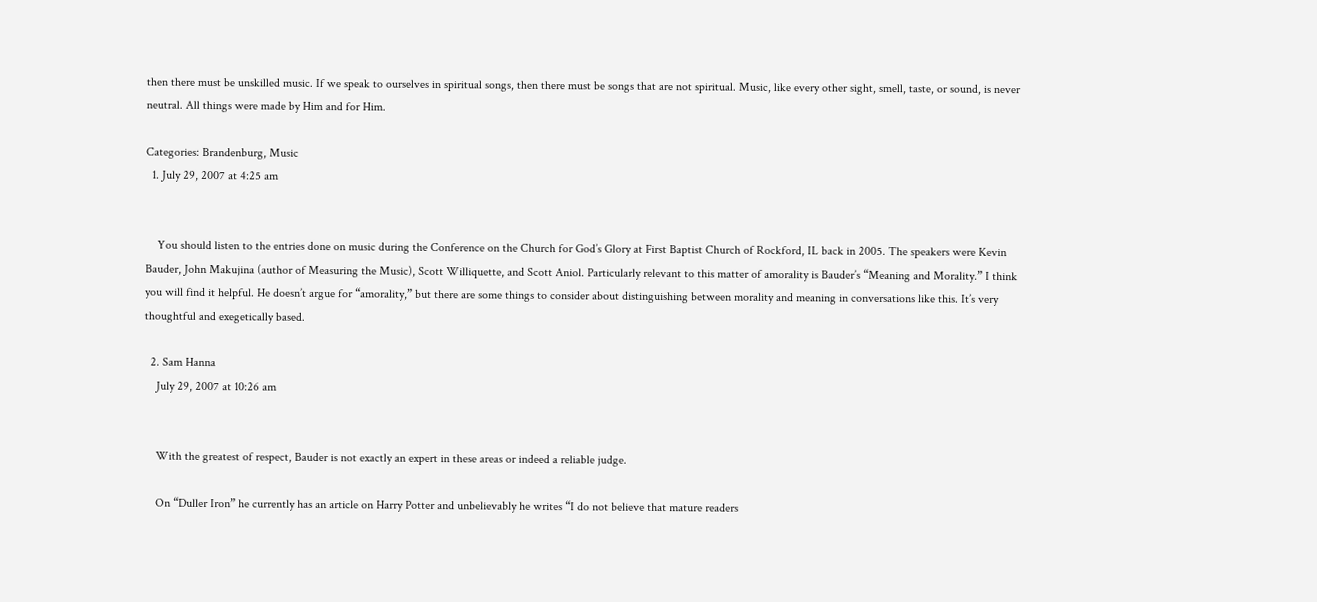then there must be unskilled music. If we speak to ourselves in spiritual songs, then there must be songs that are not spiritual. Music, like every other sight, smell, taste, or sound, is never neutral. All things were made by Him and for Him.

Categories: Brandenburg, Music
  1. July 29, 2007 at 4:25 am


    You should listen to the entries done on music during the Conference on the Church for God’s Glory at First Baptist Church of Rockford, IL back in 2005. The speakers were Kevin Bauder, John Makujina (author of Measuring the Music), Scott Williquette, and Scott Aniol. Particularly relevant to this matter of amorality is Bauder’s “Meaning and Morality.” I think you will find it helpful. He doesn’t argue for “amorality,” but there are some things to consider about distinguishing between morality and meaning in conversations like this. It’s very thoughtful and exegetically based.

  2. Sam Hanna
    July 29, 2007 at 10:26 am


    With the greatest of respect, Bauder is not exactly an expert in these areas or indeed a reliable judge.

    On “Duller Iron” he currently has an article on Harry Potter and unbelievably he writes “I do not believe that mature readers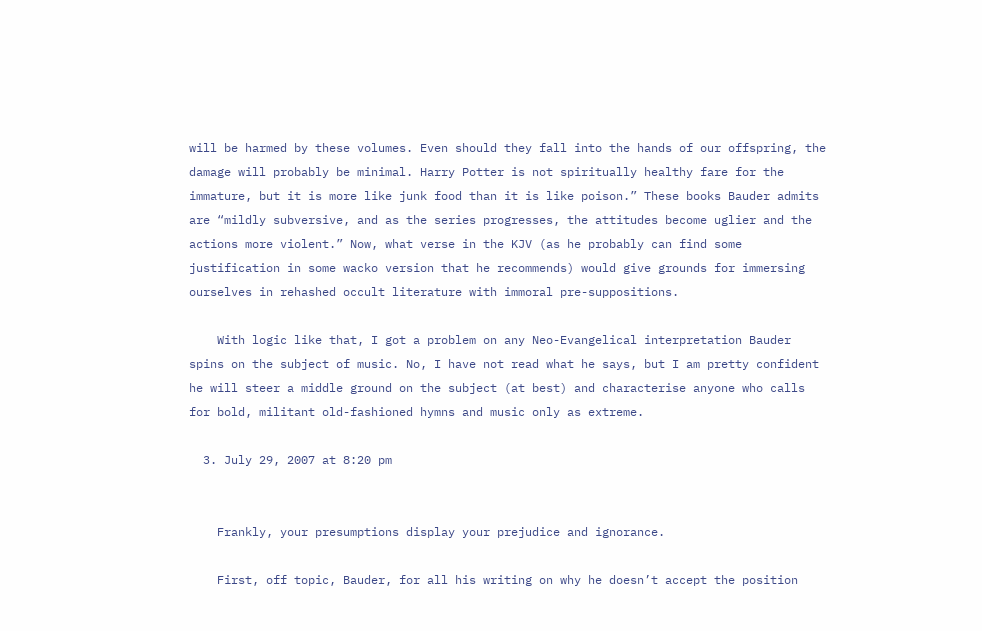will be harmed by these volumes. Even should they fall into the hands of our offspring, the damage will probably be minimal. Harry Potter is not spiritually healthy fare for the immature, but it is more like junk food than it is like poison.” These books Bauder admits are “mildly subversive, and as the series progresses, the attitudes become uglier and the actions more violent.” Now, what verse in the KJV (as he probably can find some justification in some wacko version that he recommends) would give grounds for immersing ourselves in rehashed occult literature with immoral pre-suppositions.

    With logic like that, I got a problem on any Neo-Evangelical interpretation Bauder spins on the subject of music. No, I have not read what he says, but I am pretty confident he will steer a middle ground on the subject (at best) and characterise anyone who calls for bold, militant old-fashioned hymns and music only as extreme.

  3. July 29, 2007 at 8:20 pm


    Frankly, your presumptions display your prejudice and ignorance.

    First, off topic, Bauder, for all his writing on why he doesn’t accept the position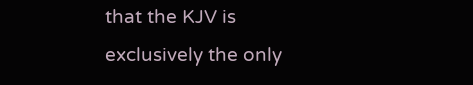that the KJV is exclusively the only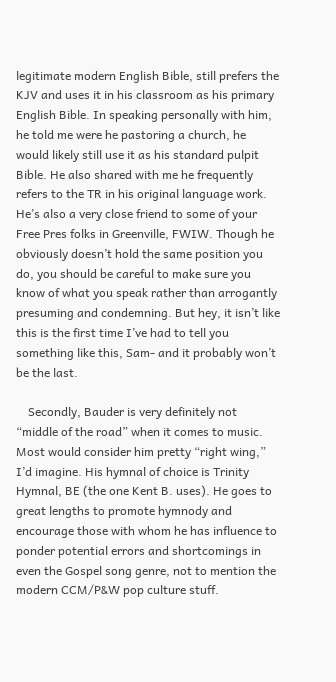legitimate modern English Bible, still prefers the KJV and uses it in his classroom as his primary English Bible. In speaking personally with him, he told me were he pastoring a church, he would likely still use it as his standard pulpit Bible. He also shared with me he frequently refers to the TR in his original language work. He’s also a very close friend to some of your Free Pres folks in Greenville, FWIW. Though he obviously doesn’t hold the same position you do, you should be careful to make sure you know of what you speak rather than arrogantly presuming and condemning. But hey, it isn’t like this is the first time I’ve had to tell you something like this, Sam- and it probably won’t be the last.

    Secondly, Bauder is very definitely not “middle of the road” when it comes to music. Most would consider him pretty “right wing,” I’d imagine. His hymnal of choice is Trinity Hymnal, BE (the one Kent B. uses). He goes to great lengths to promote hymnody and encourage those with whom he has influence to ponder potential errors and shortcomings in even the Gospel song genre, not to mention the modern CCM/P&W pop culture stuff.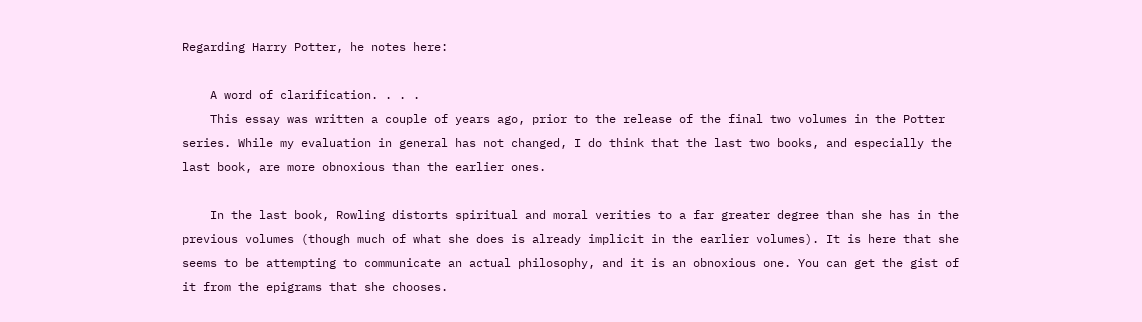Regarding Harry Potter, he notes here:

    A word of clarification. . . .
    This essay was written a couple of years ago, prior to the release of the final two volumes in the Potter series. While my evaluation in general has not changed, I do think that the last two books, and especially the last book, are more obnoxious than the earlier ones.

    In the last book, Rowling distorts spiritual and moral verities to a far greater degree than she has in the previous volumes (though much of what she does is already implicit in the earlier volumes). It is here that she seems to be attempting to communicate an actual philosophy, and it is an obnoxious one. You can get the gist of it from the epigrams that she chooses.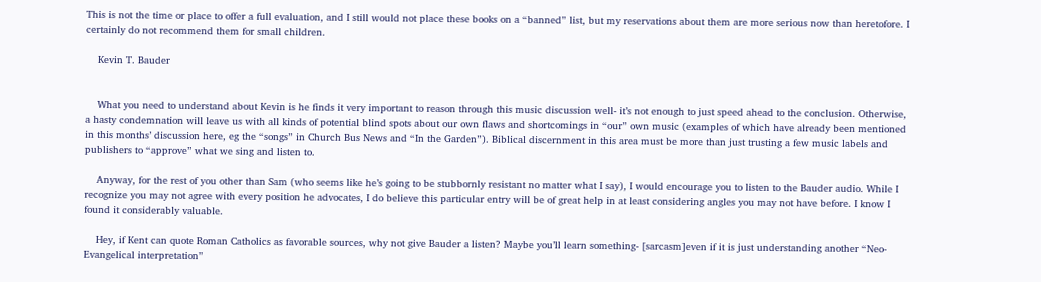This is not the time or place to offer a full evaluation, and I still would not place these books on a “banned” list, but my reservations about them are more serious now than heretofore. I certainly do not recommend them for small children.

    Kevin T. Bauder


    What you need to understand about Kevin is he finds it very important to reason through this music discussion well- it’s not enough to just speed ahead to the conclusion. Otherwise, a hasty condemnation will leave us with all kinds of potential blind spots about our own flaws and shortcomings in “our” own music (examples of which have already been mentioned in this months’ discussion here, eg the “songs” in Church Bus News and “In the Garden”). Biblical discernment in this area must be more than just trusting a few music labels and publishers to “approve” what we sing and listen to.

    Anyway, for the rest of you other than Sam (who seems like he’s going to be stubbornly resistant no matter what I say), I would encourage you to listen to the Bauder audio. While I recognize you may not agree with every position he advocates, I do believe this particular entry will be of great help in at least considering angles you may not have before. I know I found it considerably valuable.

    Hey, if Kent can quote Roman Catholics as favorable sources, why not give Bauder a listen? Maybe you’ll learn something- [sarcasm]even if it is just understanding another “Neo-Evangelical interpretation”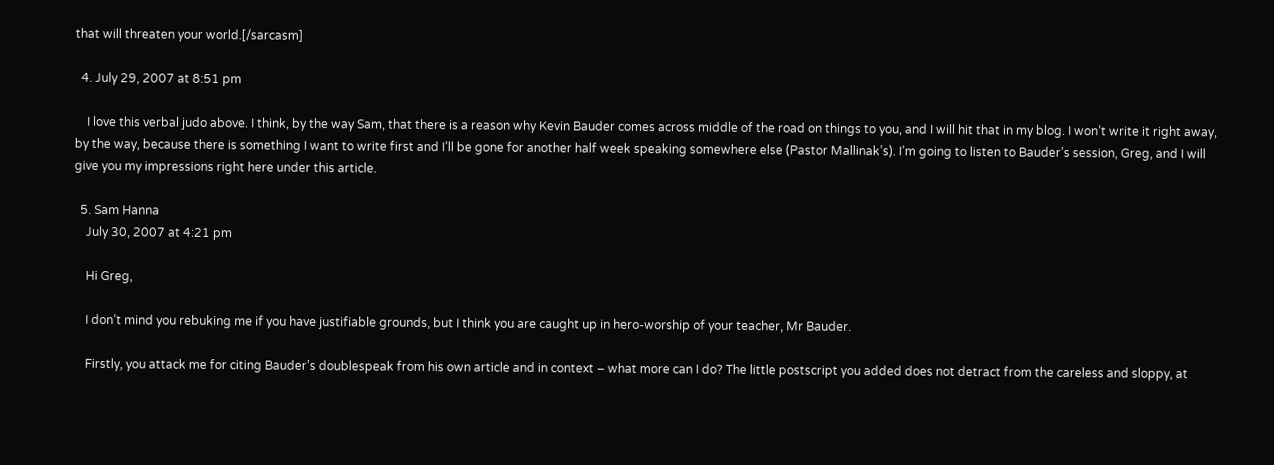that will threaten your world.[/sarcasm]

  4. July 29, 2007 at 8:51 pm

    I love this verbal judo above. I think, by the way Sam, that there is a reason why Kevin Bauder comes across middle of the road on things to you, and I will hit that in my blog. I won’t write it right away, by the way, because there is something I want to write first and I’ll be gone for another half week speaking somewhere else (Pastor Mallinak’s). I’m going to listen to Bauder’s session, Greg, and I will give you my impressions right here under this article.

  5. Sam Hanna
    July 30, 2007 at 4:21 pm

    Hi Greg,

    I don’t mind you rebuking me if you have justifiable grounds, but I think you are caught up in hero-worship of your teacher, Mr Bauder.

    Firstly, you attack me for citing Bauder’s doublespeak from his own article and in context – what more can I do? The little postscript you added does not detract from the careless and sloppy, at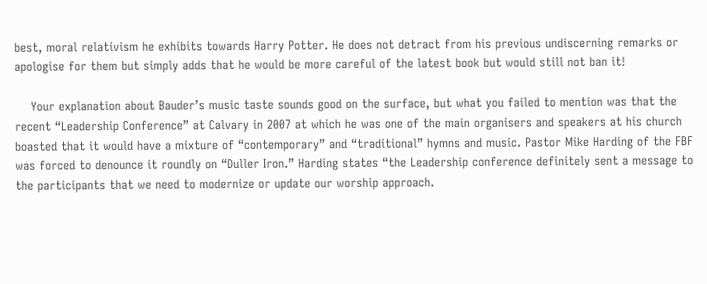best, moral relativism he exhibits towards Harry Potter. He does not detract from his previous undiscerning remarks or apologise for them but simply adds that he would be more careful of the latest book but would still not ban it!

    Your explanation about Bauder’s music taste sounds good on the surface, but what you failed to mention was that the recent “Leadership Conference” at Calvary in 2007 at which he was one of the main organisers and speakers at his church boasted that it would have a mixture of “contemporary” and “traditional” hymns and music. Pastor Mike Harding of the FBF was forced to denounce it roundly on “Duller Iron.” Harding states “the Leadership conference definitely sent a message to the participants that we need to modernize or update our worship approach.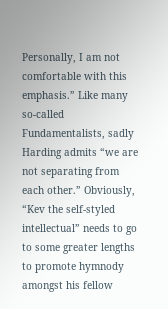Personally, I am not comfortable with this emphasis.” Like many so-called Fundamentalists, sadly Harding admits “we are not separating from each other.” Obviously, “Kev the self-styled intellectual” needs to go to some greater lengths to promote hymnody amongst his fellow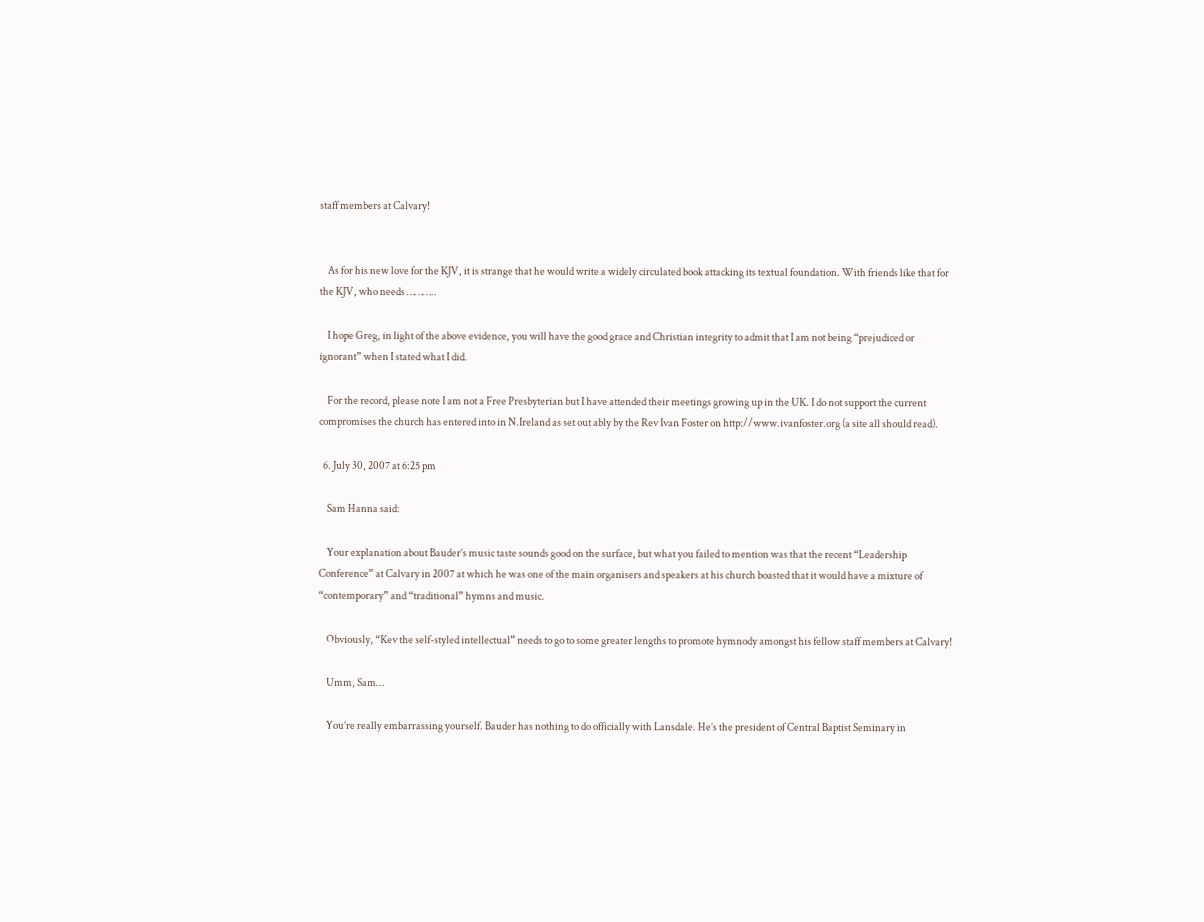staff members at Calvary!


    As for his new love for the KJV, it is strange that he would write a widely circulated book attacking its textual foundation. With friends like that for the KJV, who needs ………..

    I hope Greg, in light of the above evidence, you will have the good grace and Christian integrity to admit that I am not being “prejudiced or ignorant” when I stated what I did.

    For the record, please note I am not a Free Presbyterian but I have attended their meetings growing up in the UK. I do not support the current compromises the church has entered into in N.Ireland as set out ably by the Rev Ivan Foster on http://www.ivanfoster.org (a site all should read).

  6. July 30, 2007 at 6:25 pm

    Sam Hanna said:

    Your explanation about Bauder’s music taste sounds good on the surface, but what you failed to mention was that the recent “Leadership Conference” at Calvary in 2007 at which he was one of the main organisers and speakers at his church boasted that it would have a mixture of “contemporary” and “traditional” hymns and music.

    Obviously, “Kev the self-styled intellectual” needs to go to some greater lengths to promote hymnody amongst his fellow staff members at Calvary!

    Umm, Sam…

    You’re really embarrassing yourself. Bauder has nothing to do officially with Lansdale. He’s the president of Central Baptist Seminary in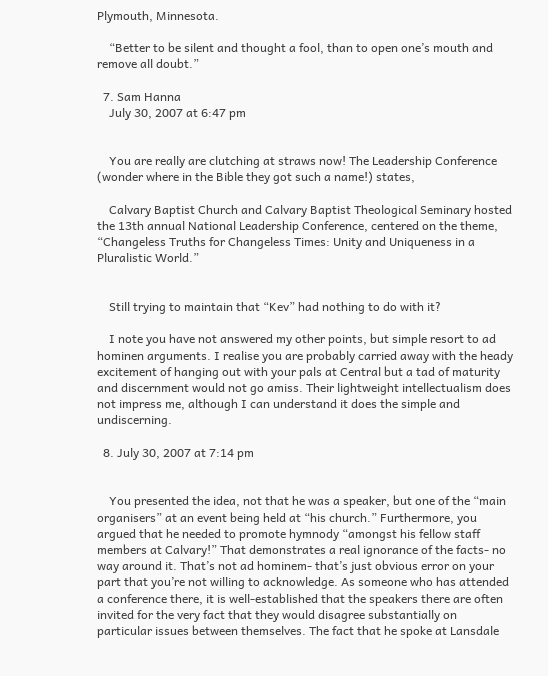Plymouth, Minnesota.

    “Better to be silent and thought a fool, than to open one’s mouth and remove all doubt.”

  7. Sam Hanna
    July 30, 2007 at 6:47 pm


    You are really are clutching at straws now! The Leadership Conference (wonder where in the Bible they got such a name!) states,

    Calvary Baptist Church and Calvary Baptist Theological Seminary hosted the 13th annual National Leadership Conference, centered on the theme, “Changeless Truths for Changeless Times: Unity and Uniqueness in a Pluralistic World.”


    Still trying to maintain that “Kev” had nothing to do with it?

    I note you have not answered my other points, but simple resort to ad hominen arguments. I realise you are probably carried away with the heady excitement of hanging out with your pals at Central but a tad of maturity and discernment would not go amiss. Their lightweight intellectualism does not impress me, although I can understand it does the simple and undiscerning.

  8. July 30, 2007 at 7:14 pm


    You presented the idea, not that he was a speaker, but one of the “main organisers” at an event being held at “his church.” Furthermore, you argued that he needed to promote hymnody “amongst his fellow staff members at Calvary!” That demonstrates a real ignorance of the facts- no way around it. That’s not ad hominem- that’s just obvious error on your part that you’re not willing to acknowledge. As someone who has attended a conference there, it is well-established that the speakers there are often invited for the very fact that they would disagree substantially on particular issues between themselves. The fact that he spoke at Lansdale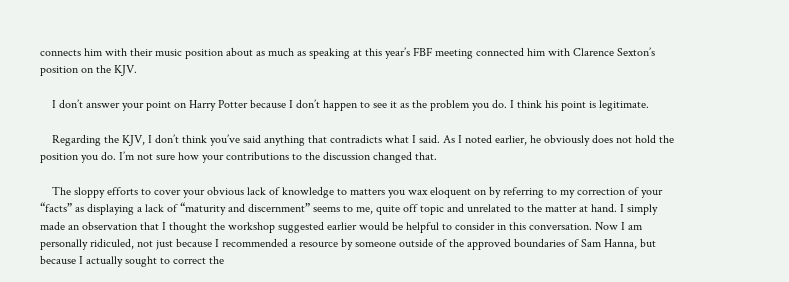connects him with their music position about as much as speaking at this year’s FBF meeting connected him with Clarence Sexton’s position on the KJV.

    I don’t answer your point on Harry Potter because I don’t happen to see it as the problem you do. I think his point is legitimate.

    Regarding the KJV, I don’t think you’ve said anything that contradicts what I said. As I noted earlier, he obviously does not hold the position you do. I’m not sure how your contributions to the discussion changed that.

    The sloppy efforts to cover your obvious lack of knowledge to matters you wax eloquent on by referring to my correction of your “facts” as displaying a lack of “maturity and discernment” seems to me, quite off topic and unrelated to the matter at hand. I simply made an observation that I thought the workshop suggested earlier would be helpful to consider in this conversation. Now I am personally ridiculed, not just because I recommended a resource by someone outside of the approved boundaries of Sam Hanna, but because I actually sought to correct the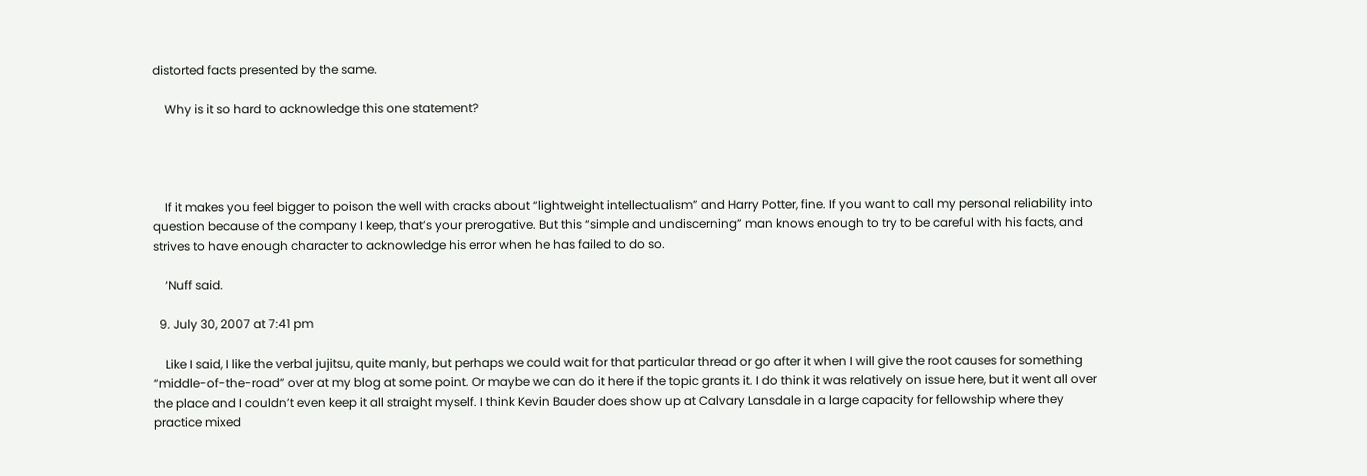distorted facts presented by the same.

    Why is it so hard to acknowledge this one statement?




    If it makes you feel bigger to poison the well with cracks about “lightweight intellectualism” and Harry Potter, fine. If you want to call my personal reliability into question because of the company I keep, that’s your prerogative. But this “simple and undiscerning” man knows enough to try to be careful with his facts, and strives to have enough character to acknowledge his error when he has failed to do so.

    ‘Nuff said.

  9. July 30, 2007 at 7:41 pm

    Like I said, I like the verbal jujitsu, quite manly, but perhaps we could wait for that particular thread or go after it when I will give the root causes for something “middle-of-the-road” over at my blog at some point. Or maybe we can do it here if the topic grants it. I do think it was relatively on issue here, but it went all over the place and I couldn’t even keep it all straight myself. I think Kevin Bauder does show up at Calvary Lansdale in a large capacity for fellowship where they practice mixed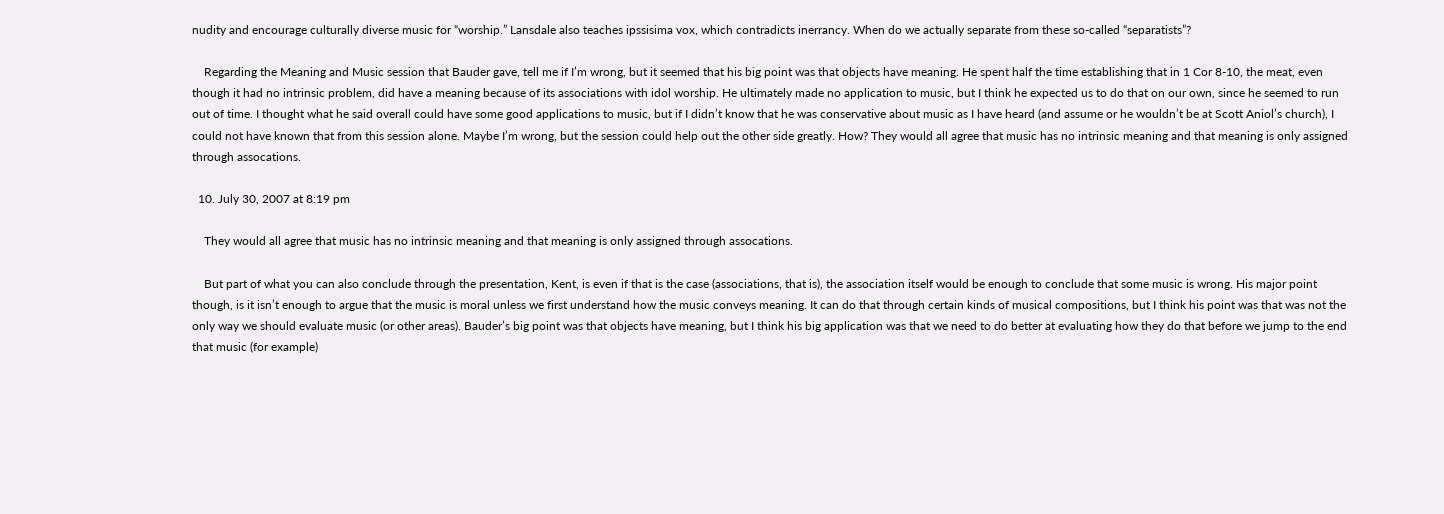nudity and encourage culturally diverse music for “worship.” Lansdale also teaches ipssisima vox, which contradicts inerrancy. When do we actually separate from these so-called “separatists”?

    Regarding the Meaning and Music session that Bauder gave, tell me if I’m wrong, but it seemed that his big point was that objects have meaning. He spent half the time establishing that in 1 Cor 8-10, the meat, even though it had no intrinsic problem, did have a meaning because of its associations with idol worship. He ultimately made no application to music, but I think he expected us to do that on our own, since he seemed to run out of time. I thought what he said overall could have some good applications to music, but if I didn’t know that he was conservative about music as I have heard (and assume or he wouldn’t be at Scott Aniol’s church), I could not have known that from this session alone. Maybe I’m wrong, but the session could help out the other side greatly. How? They would all agree that music has no intrinsic meaning and that meaning is only assigned through assocations.

  10. July 30, 2007 at 8:19 pm

    They would all agree that music has no intrinsic meaning and that meaning is only assigned through assocations.

    But part of what you can also conclude through the presentation, Kent, is even if that is the case (associations, that is), the association itself would be enough to conclude that some music is wrong. His major point though, is it isn’t enough to argue that the music is moral unless we first understand how the music conveys meaning. It can do that through certain kinds of musical compositions, but I think his point was that was not the only way we should evaluate music (or other areas). Bauder’s big point was that objects have meaning, but I think his big application was that we need to do better at evaluating how they do that before we jump to the end that music (for example)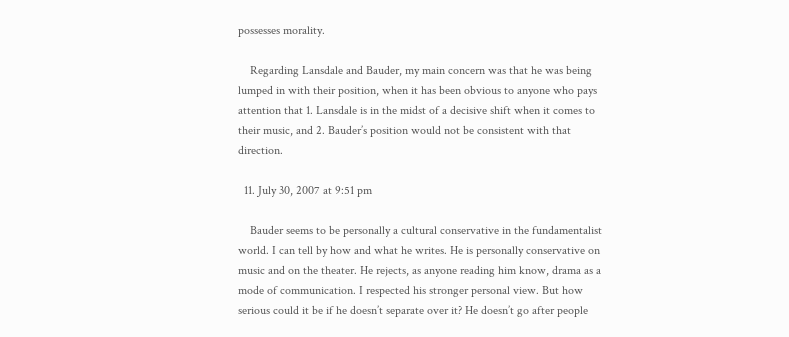possesses morality.

    Regarding Lansdale and Bauder, my main concern was that he was being lumped in with their position, when it has been obvious to anyone who pays attention that 1. Lansdale is in the midst of a decisive shift when it comes to their music, and 2. Bauder’s position would not be consistent with that direction.

  11. July 30, 2007 at 9:51 pm

    Bauder seems to be personally a cultural conservative in the fundamentalist world. I can tell by how and what he writes. He is personally conservative on music and on the theater. He rejects, as anyone reading him know, drama as a mode of communication. I respected his stronger personal view. But how serious could it be if he doesn’t separate over it? He doesn’t go after people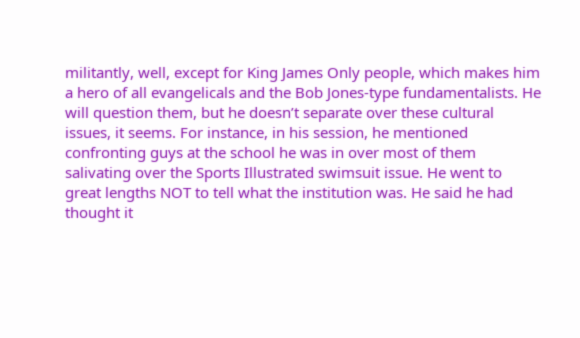militantly, well, except for King James Only people, which makes him a hero of all evangelicals and the Bob Jones-type fundamentalists. He will question them, but he doesn’t separate over these cultural issues, it seems. For instance, in his session, he mentioned confronting guys at the school he was in over most of them salivating over the Sports Illustrated swimsuit issue. He went to great lengths NOT to tell what the institution was. He said he had thought it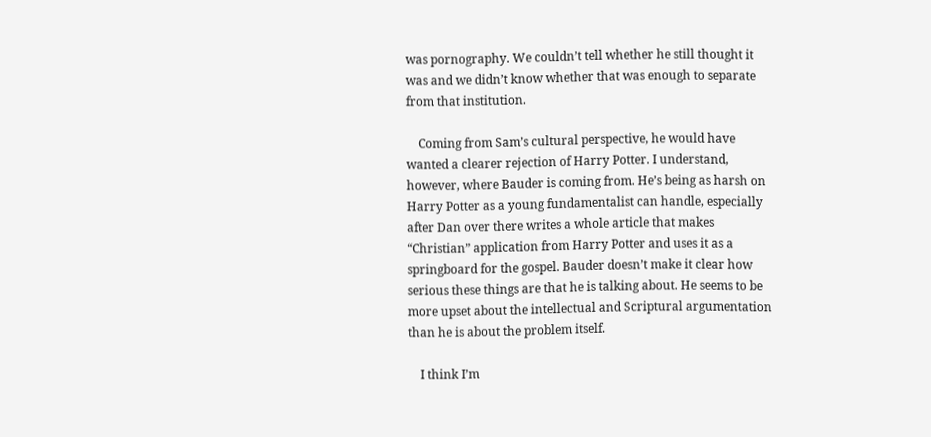was pornography. We couldn’t tell whether he still thought it was and we didn’t know whether that was enough to separate from that institution.

    Coming from Sam’s cultural perspective, he would have wanted a clearer rejection of Harry Potter. I understand, however, where Bauder is coming from. He’s being as harsh on Harry Potter as a young fundamentalist can handle, especially after Dan over there writes a whole article that makes “Christian” application from Harry Potter and uses it as a springboard for the gospel. Bauder doesn’t make it clear how serious these things are that he is talking about. He seems to be more upset about the intellectual and Scriptural argumentation than he is about the problem itself.

    I think I’m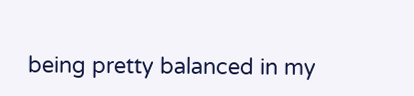being pretty balanced in my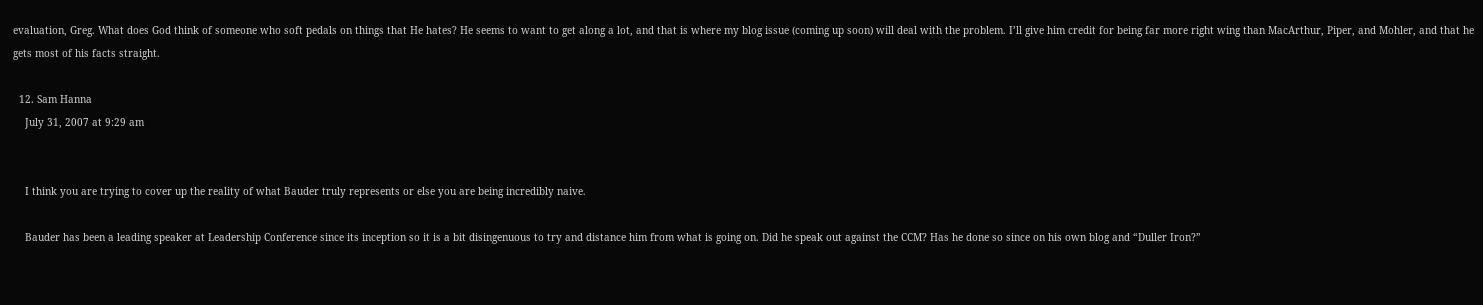evaluation, Greg. What does God think of someone who soft pedals on things that He hates? He seems to want to get along a lot, and that is where my blog issue (coming up soon) will deal with the problem. I’ll give him credit for being far more right wing than MacArthur, Piper, and Mohler, and that he gets most of his facts straight.

  12. Sam Hanna
    July 31, 2007 at 9:29 am


    I think you are trying to cover up the reality of what Bauder truly represents or else you are being incredibly naive.

    Bauder has been a leading speaker at Leadership Conference since its inception so it is a bit disingenuous to try and distance him from what is going on. Did he speak out against the CCM? Has he done so since on his own blog and “Duller Iron?”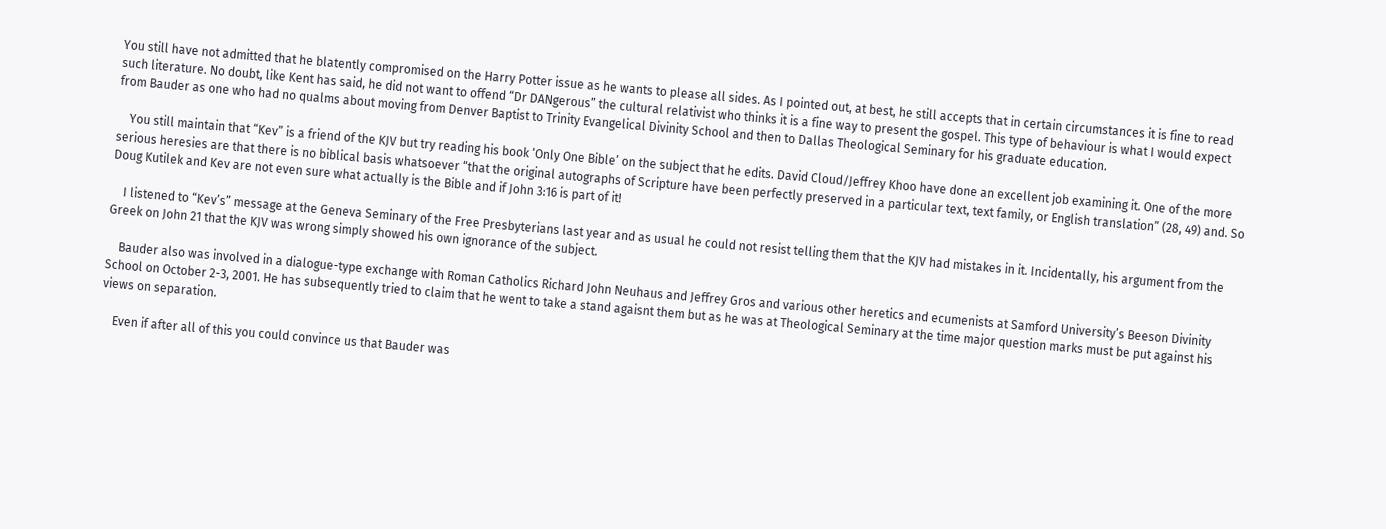You still have not admitted that he blatently compromised on the Harry Potter issue as he wants to please all sides. As I pointed out, at best, he still accepts that in certain circumstances it is fine to read such literature. No doubt, like Kent has said, he did not want to offend “Dr DANgerous” the cultural relativist who thinks it is a fine way to present the gospel. This type of behaviour is what I would expect from Bauder as one who had no qualms about moving from Denver Baptist to Trinity Evangelical Divinity School and then to Dallas Theological Seminary for his graduate education.

    You still maintain that “Kev” is a friend of the KJV but try reading his book ‘Only One Bible’ on the subject that he edits. David Cloud/Jeffrey Khoo have done an excellent job examining it. One of the more serious heresies are that there is no biblical basis whatsoever “that the original autographs of Scripture have been perfectly preserved in a particular text, text family, or English translation” (28, 49) and. So Doug Kutilek and Kev are not even sure what actually is the Bible and if John 3:16 is part of it!

    I listened to “Kev’s” message at the Geneva Seminary of the Free Presbyterians last year and as usual he could not resist telling them that the KJV had mistakes in it. Incidentally, his argument from the Greek on John 21 that the KJV was wrong simply showed his own ignorance of the subject.

    Bauder also was involved in a dialogue-type exchange with Roman Catholics Richard John Neuhaus and Jeffrey Gros and various other heretics and ecumenists at Samford University’s Beeson Divinity School on October 2-3, 2001. He has subsequently tried to claim that he went to take a stand agaisnt them but as he was at Theological Seminary at the time major question marks must be put against his views on separation.

    Even if after all of this you could convince us that Bauder was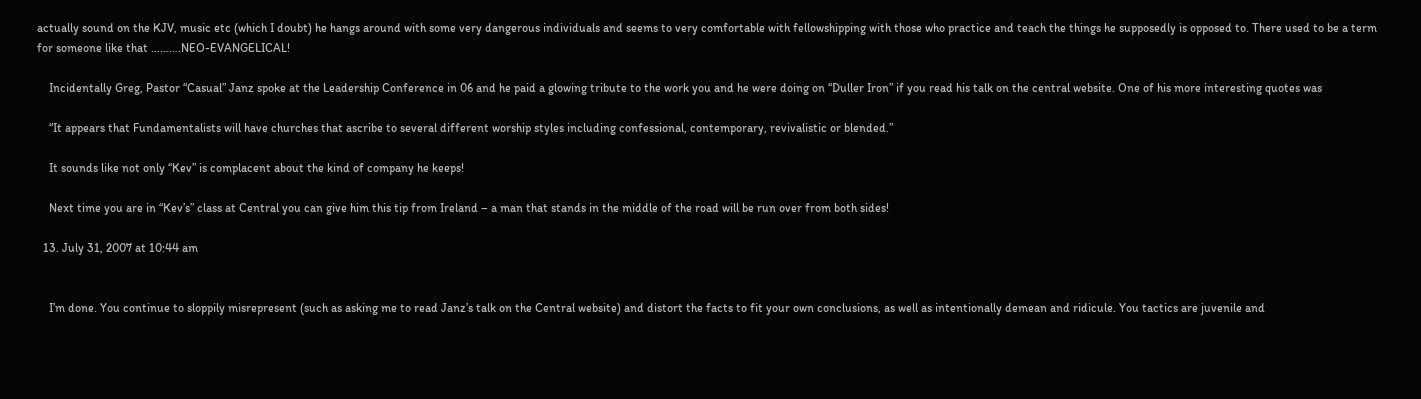actually sound on the KJV, music etc (which I doubt) he hangs around with some very dangerous individuals and seems to very comfortable with fellowshipping with those who practice and teach the things he supposedly is opposed to. There used to be a term for someone like that ……….NEO-EVANGELICAL!

    Incidentally Greg, Pastor “Casual” Janz spoke at the Leadership Conference in 06 and he paid a glowing tribute to the work you and he were doing on “Duller Iron” if you read his talk on the central website. One of his more interesting quotes was

    “It appears that Fundamentalists will have churches that ascribe to several different worship styles including confessional, contemporary, revivalistic or blended.”

    It sounds like not only “Kev” is complacent about the kind of company he keeps!

    Next time you are in “Kev’s” class at Central you can give him this tip from Ireland – a man that stands in the middle of the road will be run over from both sides!

  13. July 31, 2007 at 10:44 am


    I’m done. You continue to sloppily misrepresent (such as asking me to read Janz’s talk on the Central website) and distort the facts to fit your own conclusions, as well as intentionally demean and ridicule. You tactics are juvenile and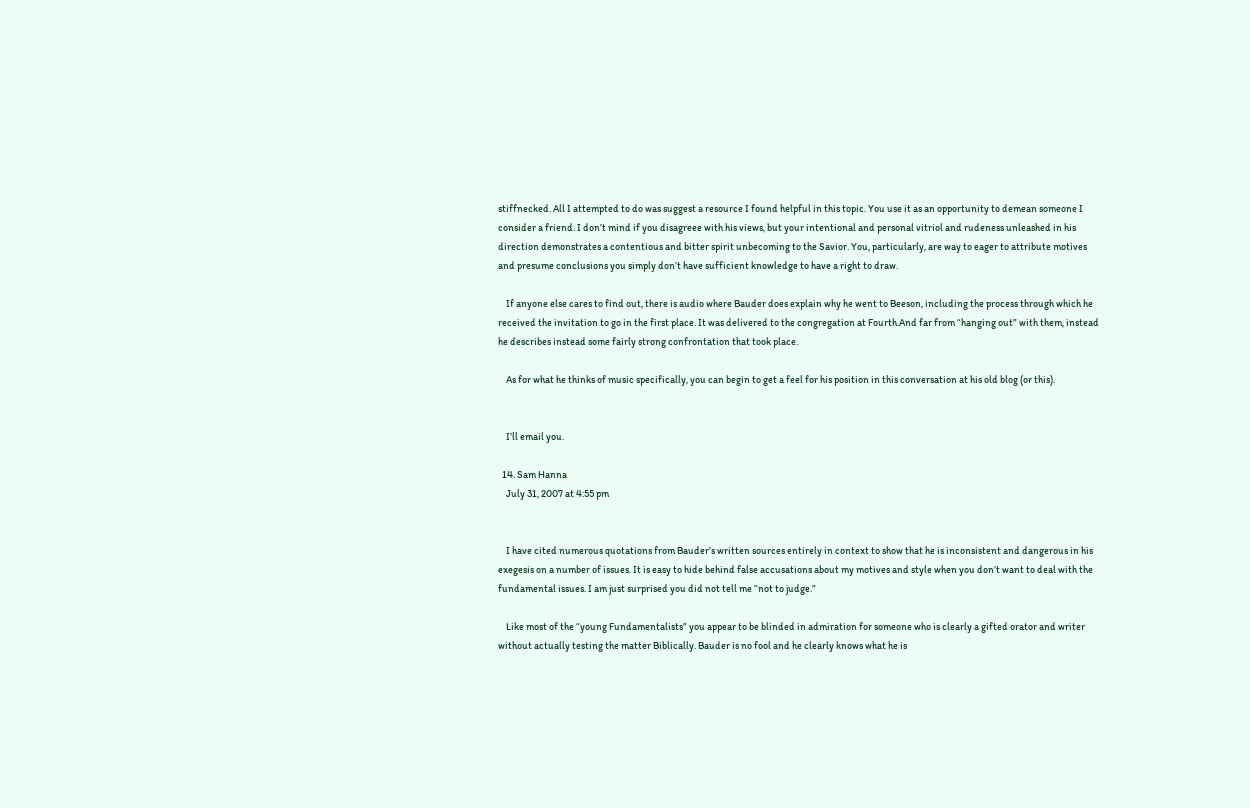stiffnecked. All I attempted to do was suggest a resource I found helpful in this topic. You use it as an opportunity to demean someone I consider a friend. I don’t mind if you disagreee with his views, but your intentional and personal vitriol and rudeness unleashed in his direction demonstrates a contentious and bitter spirit unbecoming to the Savior. You, particularly, are way to eager to attribute motives and presume conclusions you simply don’t have sufficient knowledge to have a right to draw.

    If anyone else cares to find out, there is audio where Bauder does explain why he went to Beeson, including the process through which he received the invitation to go in the first place. It was delivered to the congregation at Fourth.And far from “hanging out” with them, instead he describes instead some fairly strong confrontation that took place.

    As for what he thinks of music specifically, you can begin to get a feel for his position in this conversation at his old blog (or this).


    I’ll email you.

  14. Sam Hanna
    July 31, 2007 at 4:55 pm


    I have cited numerous quotations from Bauder’s written sources entirely in context to show that he is inconsistent and dangerous in his exegesis on a number of issues. It is easy to hide behind false accusations about my motives and style when you don’t want to deal with the fundamental issues. I am just surprised you did not tell me “not to judge.”

    Like most of the “young Fundamentalists” you appear to be blinded in admiration for someone who is clearly a gifted orator and writer without actually testing the matter Biblically. Bauder is no fool and he clearly knows what he is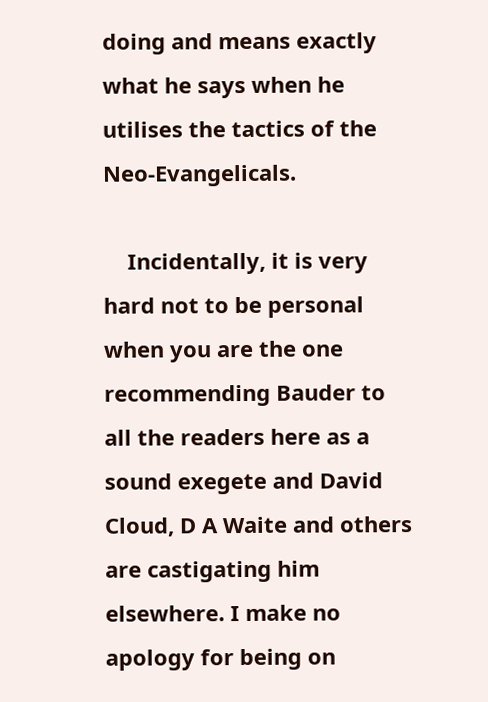doing and means exactly what he says when he utilises the tactics of the Neo-Evangelicals.

    Incidentally, it is very hard not to be personal when you are the one recommending Bauder to all the readers here as a sound exegete and David Cloud, D A Waite and others are castigating him elsewhere. I make no apology for being on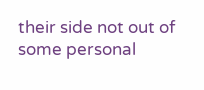their side not out of some personal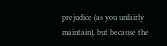prejudice (as you unfairly maintain), but because the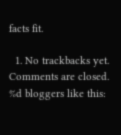facts fit.

  1. No trackbacks yet.
Comments are closed.
%d bloggers like this: